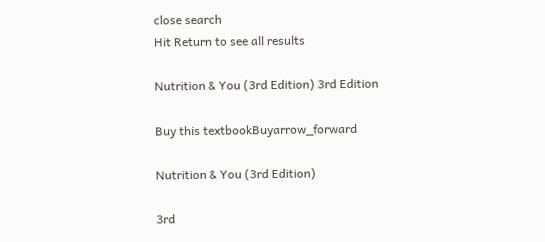close search
Hit Return to see all results

Nutrition & You (3rd Edition) 3rd Edition

Buy this textbookBuyarrow_forward

Nutrition & You (3rd Edition)

3rd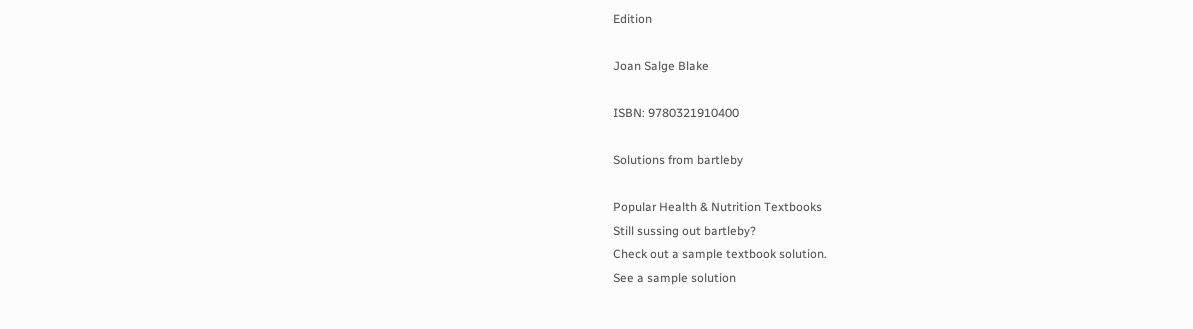Edition

Joan Salge Blake

ISBN: 9780321910400

Solutions from bartleby

Popular Health & Nutrition Textbooks
Still sussing out bartleby?
Check out a sample textbook solution.
See a sample solution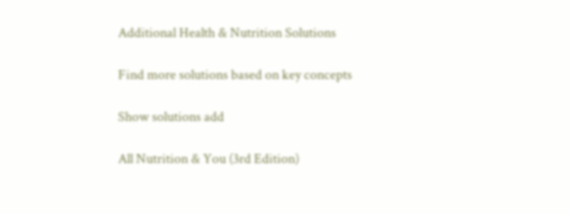Additional Health & Nutrition Solutions

Find more solutions based on key concepts

Show solutions add

All Nutrition & You (3rd Edition)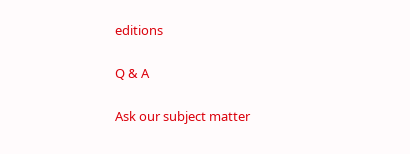editions

Q & A

Ask our subject matter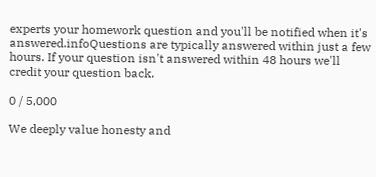experts your homework question and you'll be notified when it's answered.infoQuestions are typically answered within just a few hours. If your question isn't answered within 48 hours we'll credit your question back.

0 / 5,000

We deeply value honesty and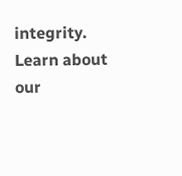integrity. Learn about our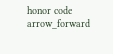honor code arrow_forward